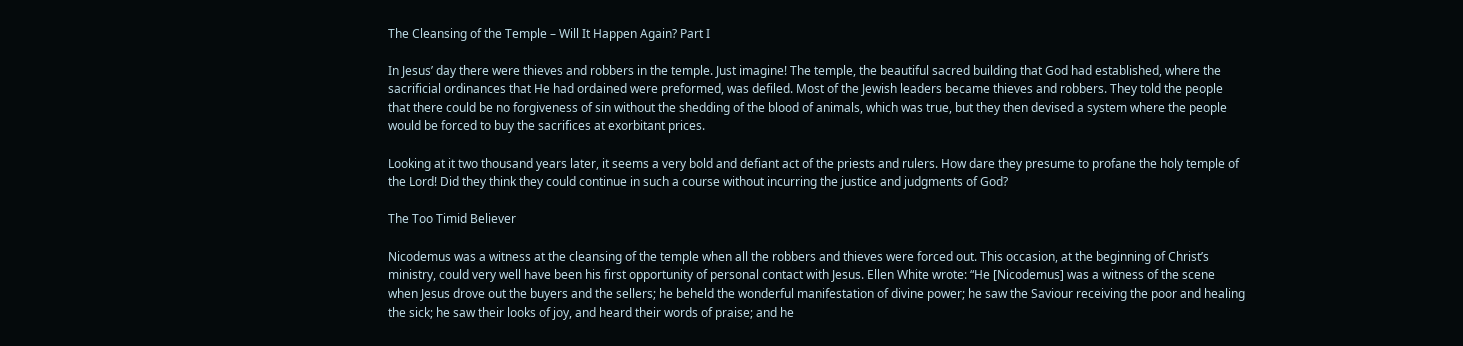The Cleansing of the Temple – Will It Happen Again? Part I

In Jesus’ day there were thieves and robbers in the temple. Just imagine! The temple, the beautiful sacred building that God had established, where the sacrificial ordinances that He had ordained were preformed, was defiled. Most of the Jewish leaders became thieves and robbers. They told the people that there could be no forgiveness of sin without the shedding of the blood of animals, which was true, but they then devised a system where the people would be forced to buy the sacrifices at exorbitant prices.

Looking at it two thousand years later, it seems a very bold and defiant act of the priests and rulers. How dare they presume to profane the holy temple of the Lord! Did they think they could continue in such a course without incurring the justice and judgments of God?

The Too Timid Believer

Nicodemus was a witness at the cleansing of the temple when all the robbers and thieves were forced out. This occasion, at the beginning of Christ’s ministry, could very well have been his first opportunity of personal contact with Jesus. Ellen White wrote: “He [Nicodemus] was a witness of the scene when Jesus drove out the buyers and the sellers; he beheld the wonderful manifestation of divine power; he saw the Saviour receiving the poor and healing the sick; he saw their looks of joy, and heard their words of praise; and he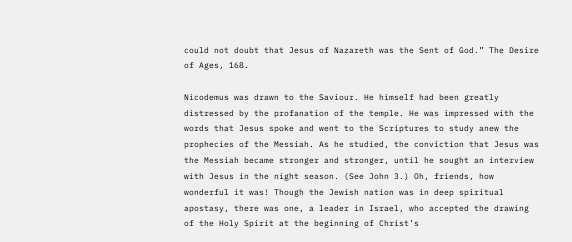could not doubt that Jesus of Nazareth was the Sent of God.” The Desire of Ages, 168.

Nicodemus was drawn to the Saviour. He himself had been greatly distressed by the profanation of the temple. He was impressed with the words that Jesus spoke and went to the Scriptures to study anew the prophecies of the Messiah. As he studied, the conviction that Jesus was the Messiah became stronger and stronger, until he sought an interview with Jesus in the night season. (See John 3.) Oh, friends, how wonderful it was! Though the Jewish nation was in deep spiritual apostasy, there was one, a leader in Israel, who accepted the drawing of the Holy Spirit at the beginning of Christ’s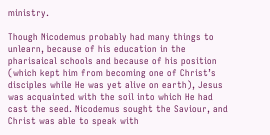ministry.

Though Nicodemus probably had many things to unlearn, because of his education in the pharisaical schools and because of his position (which kept him from becoming one of Christ’s disciples while He was yet alive on earth), Jesus was acquainted with the soil into which He had cast the seed. Nicodemus sought the Saviour, and Christ was able to speak with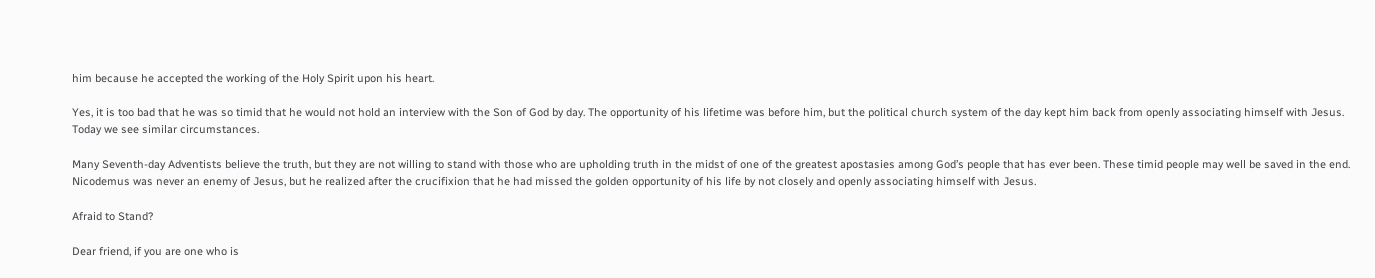him because he accepted the working of the Holy Spirit upon his heart.

Yes, it is too bad that he was so timid that he would not hold an interview with the Son of God by day. The opportunity of his lifetime was before him, but the political church system of the day kept him back from openly associating himself with Jesus. Today we see similar circumstances.

Many Seventh-day Adventists believe the truth, but they are not willing to stand with those who are upholding truth in the midst of one of the greatest apostasies among God’s people that has ever been. These timid people may well be saved in the end. Nicodemus was never an enemy of Jesus, but he realized after the crucifixion that he had missed the golden opportunity of his life by not closely and openly associating himself with Jesus.

Afraid to Stand?

Dear friend, if you are one who is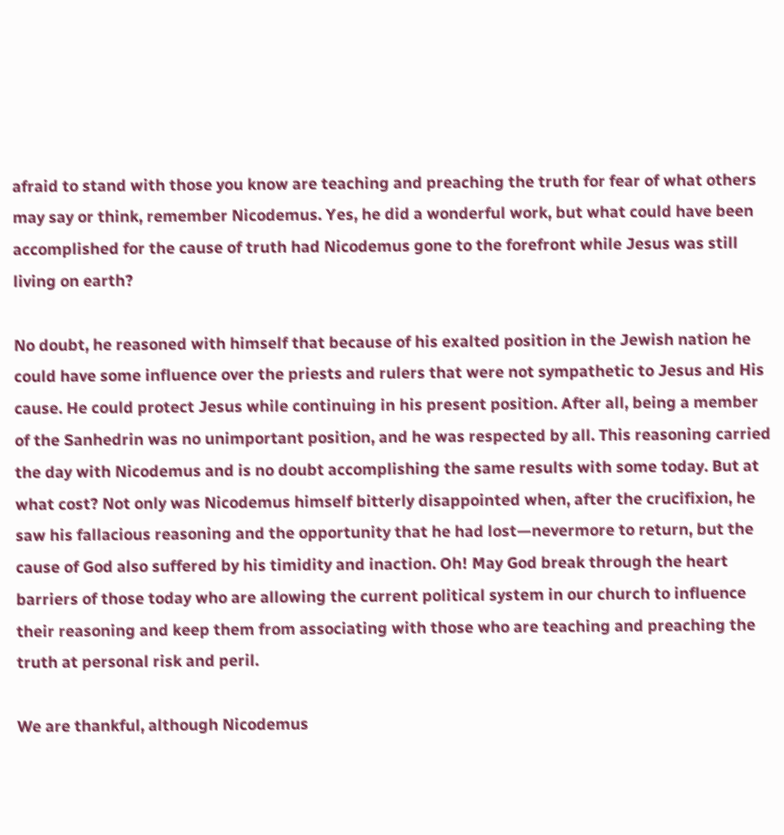afraid to stand with those you know are teaching and preaching the truth for fear of what others may say or think, remember Nicodemus. Yes, he did a wonderful work, but what could have been accomplished for the cause of truth had Nicodemus gone to the forefront while Jesus was still living on earth?

No doubt, he reasoned with himself that because of his exalted position in the Jewish nation he could have some influence over the priests and rulers that were not sympathetic to Jesus and His cause. He could protect Jesus while continuing in his present position. After all, being a member of the Sanhedrin was no unimportant position, and he was respected by all. This reasoning carried the day with Nicodemus and is no doubt accomplishing the same results with some today. But at what cost? Not only was Nicodemus himself bitterly disappointed when, after the crucifixion, he saw his fallacious reasoning and the opportunity that he had lost—nevermore to return, but the cause of God also suffered by his timidity and inaction. Oh! May God break through the heart barriers of those today who are allowing the current political system in our church to influence their reasoning and keep them from associating with those who are teaching and preaching the truth at personal risk and peril.

We are thankful, although Nicodemus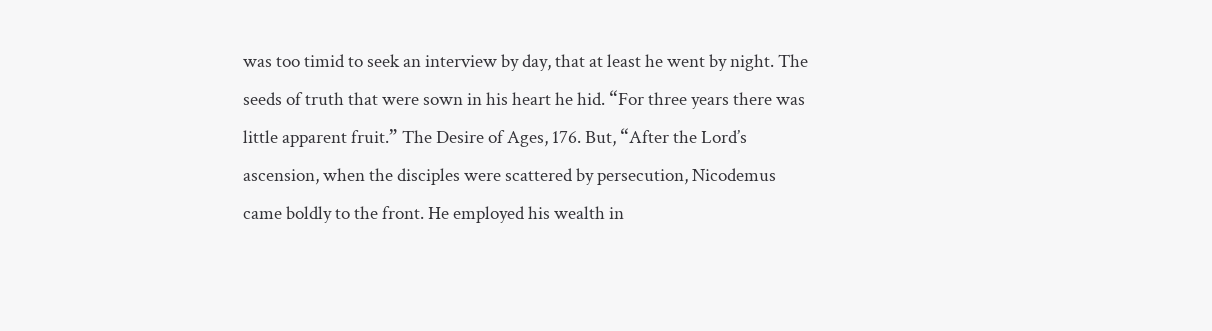was too timid to seek an interview by day, that at least he went by night. The seeds of truth that were sown in his heart he hid. “For three years there was little apparent fruit.” The Desire of Ages, 176. But, “After the Lord’s ascension, when the disciples were scattered by persecution, Nicodemus came boldly to the front. He employed his wealth in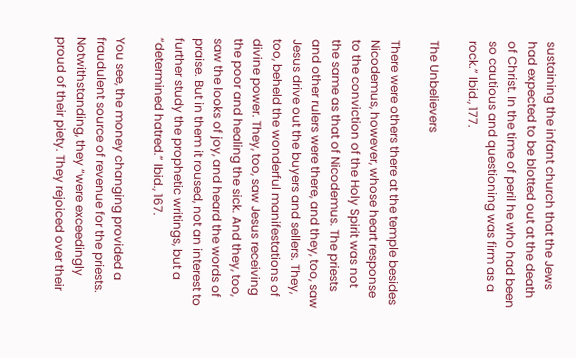sustaining the infant church that the Jews had expected to be blotted out at the death of Christ. In the time of peril he who had been so cautious and questioning was firm as a rock.” Ibid., 177.

The Unbelievers

There were others there at the temple besides Nicodemus, however, whose heart response to the conviction of the Holy Spirit was not the same as that of Nicodemus. The priests and other rulers were there, and they, too, saw Jesus drive out the buyers and sellers. They, too, beheld the wonderful manifestations of divine power. They, too, saw Jesus receiving the poor and healing the sick. And they, too, saw the looks of joy, and heard the words of praise. But in them it roused, not an interest to further study the prophetic writings, but a “determined hatred.” Ibid., 167.

You see, the money changing provided a fraudulent source of revenue for the priests. Notwithstanding, they “were exceedingly proud of their piety. They rejoiced over their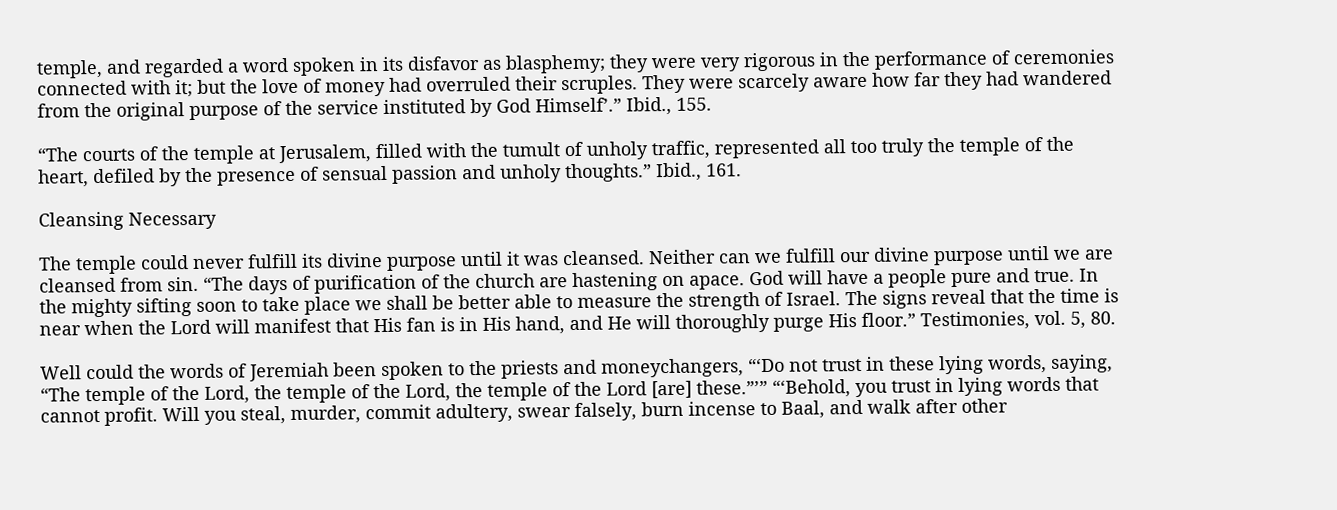temple, and regarded a word spoken in its disfavor as blasphemy; they were very rigorous in the performance of ceremonies connected with it; but the love of money had overruled their scruples. They were scarcely aware how far they had wandered from the original purpose of the service instituted by God Himself’.” Ibid., 155.

“The courts of the temple at Jerusalem, filled with the tumult of unholy traffic, represented all too truly the temple of the heart, defiled by the presence of sensual passion and unholy thoughts.” Ibid., 161.

Cleansing Necessary

The temple could never fulfill its divine purpose until it was cleansed. Neither can we fulfill our divine purpose until we are cleansed from sin. “The days of purification of the church are hastening on apace. God will have a people pure and true. In the mighty sifting soon to take place we shall be better able to measure the strength of Israel. The signs reveal that the time is near when the Lord will manifest that His fan is in His hand, and He will thoroughly purge His floor.” Testimonies, vol. 5, 80.

Well could the words of Jeremiah been spoken to the priests and moneychangers, “‘Do not trust in these lying words, saying, “The temple of the Lord, the temple of the Lord, the temple of the Lord [are] these.”’” “‘Behold, you trust in lying words that cannot profit. Will you steal, murder, commit adultery, swear falsely, burn incense to Baal, and walk after other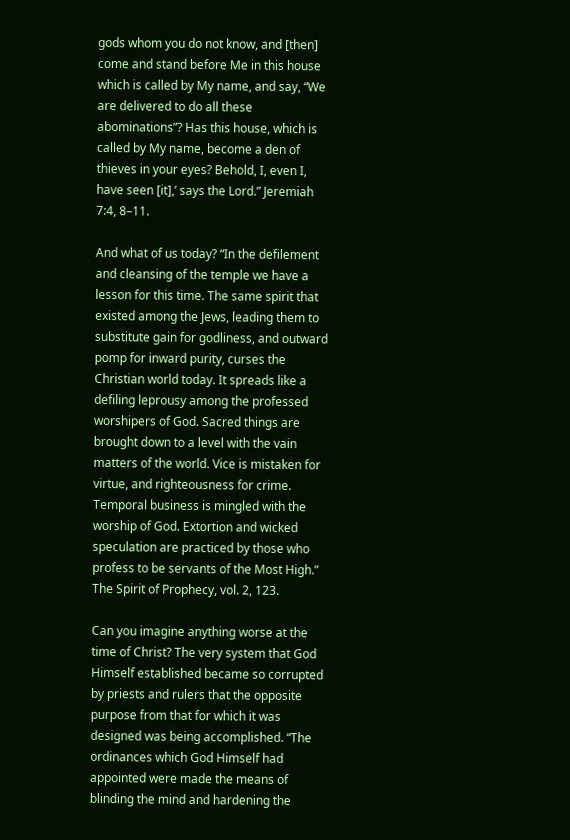gods whom you do not know, and [then] come and stand before Me in this house which is called by My name, and say, “We are delivered to do all these abominations”? Has this house, which is called by My name, become a den of thieves in your eyes? Behold, I, even I, have seen [it],’ says the Lord.” Jeremiah 7:4, 8–11.

And what of us today? “In the defilement and cleansing of the temple we have a lesson for this time. The same spirit that existed among the Jews, leading them to substitute gain for godliness, and outward pomp for inward purity, curses the Christian world today. It spreads like a defiling leprousy among the professed worshipers of God. Sacred things are brought down to a level with the vain matters of the world. Vice is mistaken for virtue, and righteousness for crime. Temporal business is mingled with the worship of God. Extortion and wicked speculation are practiced by those who profess to be servants of the Most High.” The Spirit of Prophecy, vol. 2, 123.

Can you imagine anything worse at the time of Christ? The very system that God Himself established became so corrupted by priests and rulers that the opposite purpose from that for which it was designed was being accomplished. “The ordinances which God Himself had appointed were made the means of blinding the mind and hardening the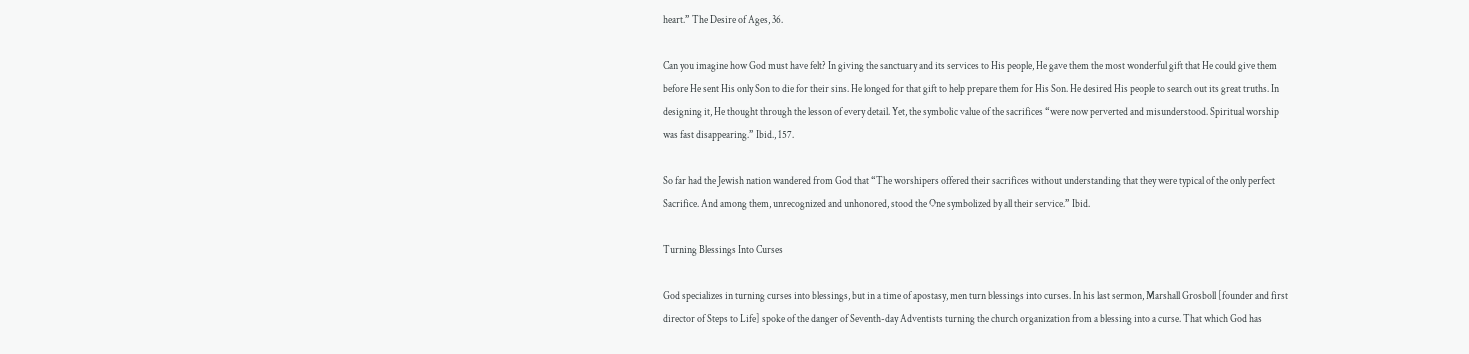heart.” The Desire of Ages, 36.

Can you imagine how God must have felt? In giving the sanctuary and its services to His people, He gave them the most wonderful gift that He could give them before He sent His only Son to die for their sins. He longed for that gift to help prepare them for His Son. He desired His people to search out its great truths. In designing it, He thought through the lesson of every detail. Yet, the symbolic value of the sacrifices “were now perverted and misunderstood. Spiritual worship was fast disappearing.” Ibid., 157.

So far had the Jewish nation wandered from God that “The worshipers offered their sacrifices without understanding that they were typical of the only perfect Sacrifice. And among them, unrecognized and unhonored, stood the One symbolized by all their service.” Ibid.

Turning Blessings Into Curses

God specializes in turning curses into blessings, but in a time of apostasy, men turn blessings into curses. In his last sermon, Marshall Grosboll [founder and first director of Steps to Life] spoke of the danger of Seventh-day Adventists turning the church organization from a blessing into a curse. That which God has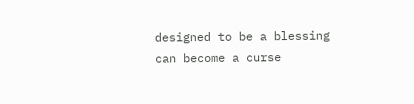designed to be a blessing can become a curse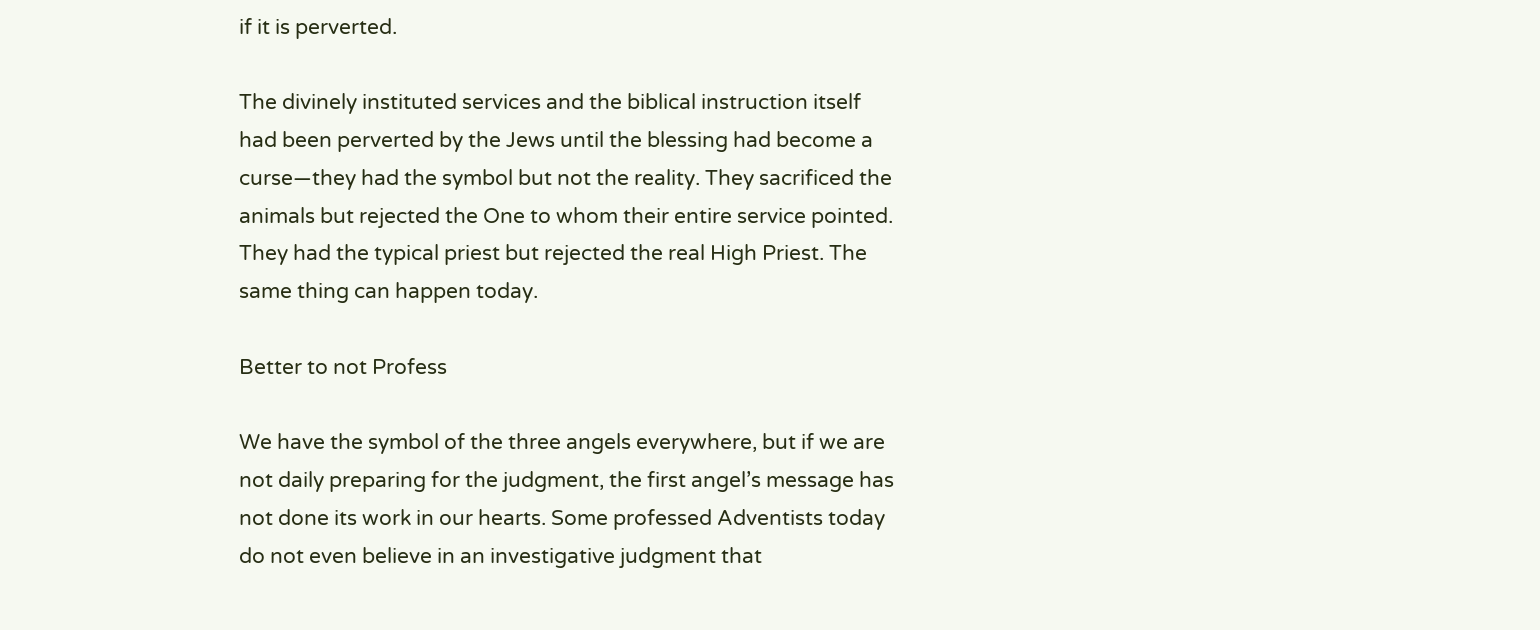if it is perverted.

The divinely instituted services and the biblical instruction itself had been perverted by the Jews until the blessing had become a curse—they had the symbol but not the reality. They sacrificed the animals but rejected the One to whom their entire service pointed. They had the typical priest but rejected the real High Priest. The same thing can happen today.

Better to not Profess

We have the symbol of the three angels everywhere, but if we are not daily preparing for the judgment, the first angel’s message has not done its work in our hearts. Some professed Adventists today do not even believe in an investigative judgment that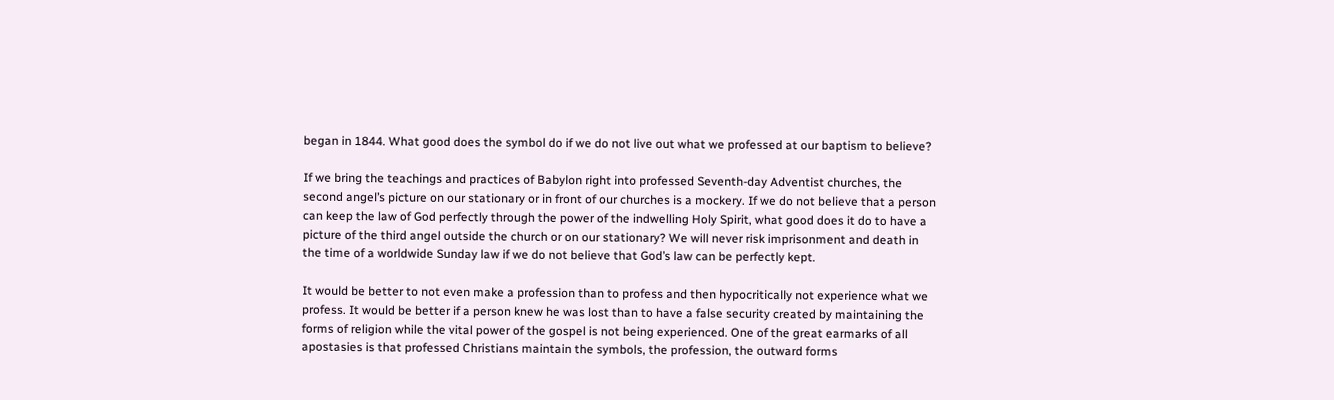began in 1844. What good does the symbol do if we do not live out what we professed at our baptism to believe?

If we bring the teachings and practices of Babylon right into professed Seventh-day Adventist churches, the second angel’s picture on our stationary or in front of our churches is a mockery. If we do not believe that a person can keep the law of God perfectly through the power of the indwelling Holy Spirit, what good does it do to have a picture of the third angel outside the church or on our stationary? We will never risk imprisonment and death in the time of a worldwide Sunday law if we do not believe that God’s law can be perfectly kept.

It would be better to not even make a profession than to profess and then hypocritically not experience what we profess. It would be better if a person knew he was lost than to have a false security created by maintaining the forms of religion while the vital power of the gospel is not being experienced. One of the great earmarks of all apostasies is that professed Christians maintain the symbols, the profession, the outward forms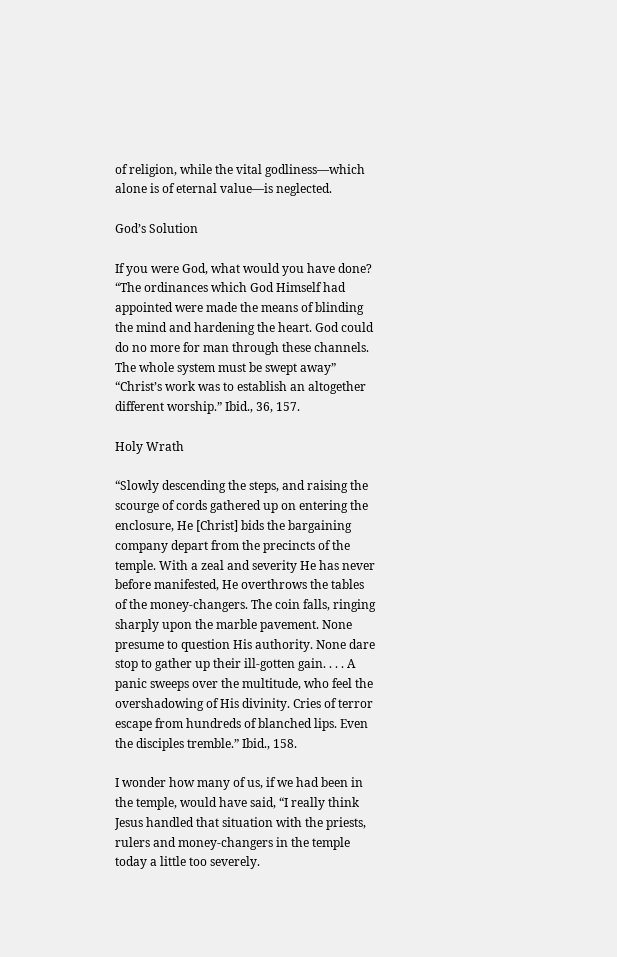of religion, while the vital godliness—which alone is of eternal value—is neglected.

God’s Solution

If you were God, what would you have done? “The ordinances which God Himself had appointed were made the means of blinding the mind and hardening the heart. God could do no more for man through these channels. The whole system must be swept away” “Christ’s work was to establish an altogether different worship.” Ibid., 36, 157.

Holy Wrath

“Slowly descending the steps, and raising the scourge of cords gathered up on entering the enclosure, He [Christ] bids the bargaining company depart from the precincts of the temple. With a zeal and severity He has never before manifested, He overthrows the tables of the money-changers. The coin falls, ringing sharply upon the marble pavement. None presume to question His authority. None dare stop to gather up their ill-gotten gain. . . . A panic sweeps over the multitude, who feel the overshadowing of His divinity. Cries of terror escape from hundreds of blanched lips. Even the disciples tremble.” Ibid., 158.

I wonder how many of us, if we had been in the temple, would have said, “I really think Jesus handled that situation with the priests, rulers and money-changers in the temple today a little too severely.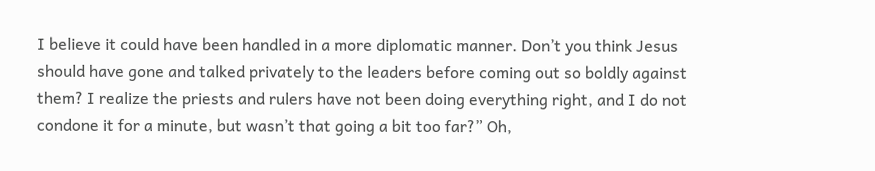I believe it could have been handled in a more diplomatic manner. Don’t you think Jesus should have gone and talked privately to the leaders before coming out so boldly against them? I realize the priests and rulers have not been doing everything right, and I do not condone it for a minute, but wasn’t that going a bit too far?” Oh,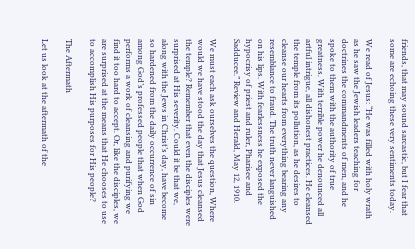friends, that may sound sarcastic, but I fear that some are echoing these very sentiments today.

We read of Jesus: “He was filled with holy wrath as he saw the Jewish leaders teaching for doctrines the commandments of men, and he spoke to them with the authority of true greatness. With terrible power he denounced all artful intrigue, all dishonest practices. He cleansed the temple from its pollution, as he desires to cleanse our hearts from everything bearing any resemblance to fraud. The truth never languished on his lips. With fearlessness he exposed the hypocrisy of priest and ruler, Pharisee and Sadducee.” Review and Herald, May 12, 1910.

We must each ask ourselves the question, Where would we have stood the day that Jesus cleansed the temple? Remember that even the disciples were surprised at His severity. Could it be that we, along with the Jews in Christ’s day, have become so hardened from the daily occurrence of sin among God’s professed people that when God performs a work of cleansing and purifying we find it too hard to accept. Or, like the disciples, we are surprised at the means that He chooses to use to accomplish His purposes for His people?

The Aftermath

Let us look at the aftermath of the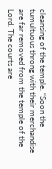cleansing of the temple. “Soon the tumultuous throng with their merchandise are far removed from the temple of the Lord. The courts are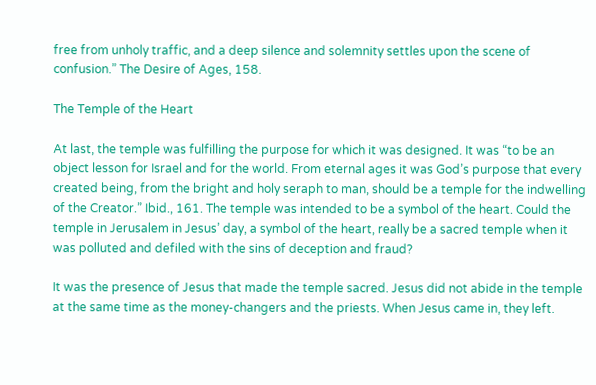free from unholy traffic, and a deep silence and solemnity settles upon the scene of confusion.” The Desire of Ages, 158.

The Temple of the Heart

At last, the temple was fulfilling the purpose for which it was designed. It was “to be an object lesson for Israel and for the world. From eternal ages it was God’s purpose that every created being, from the bright and holy seraph to man, should be a temple for the indwelling of the Creator.” Ibid., 161. The temple was intended to be a symbol of the heart. Could the temple in Jerusalem in Jesus’ day, a symbol of the heart, really be a sacred temple when it was polluted and defiled with the sins of deception and fraud?

It was the presence of Jesus that made the temple sacred. Jesus did not abide in the temple at the same time as the money-changers and the priests. When Jesus came in, they left.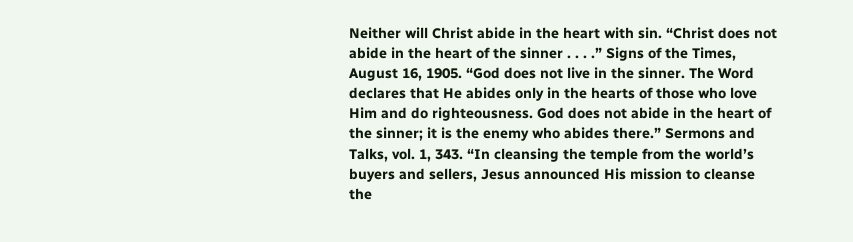Neither will Christ abide in the heart with sin. “Christ does not abide in the heart of the sinner . . . .” Signs of the Times, August 16, 1905. “God does not live in the sinner. The Word declares that He abides only in the hearts of those who love Him and do righteousness. God does not abide in the heart of the sinner; it is the enemy who abides there.” Sermons and Talks, vol. 1, 343. “In cleansing the temple from the world’s buyers and sellers, Jesus announced His mission to cleanse the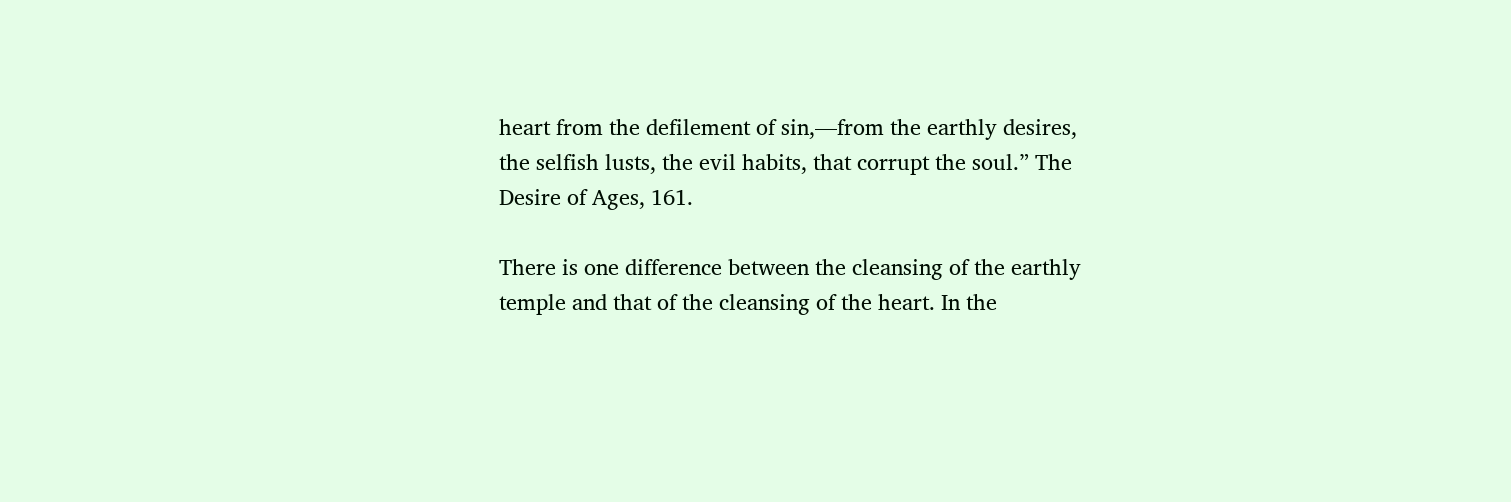heart from the defilement of sin,—from the earthly desires, the selfish lusts, the evil habits, that corrupt the soul.” The Desire of Ages, 161.

There is one difference between the cleansing of the earthly temple and that of the cleansing of the heart. In the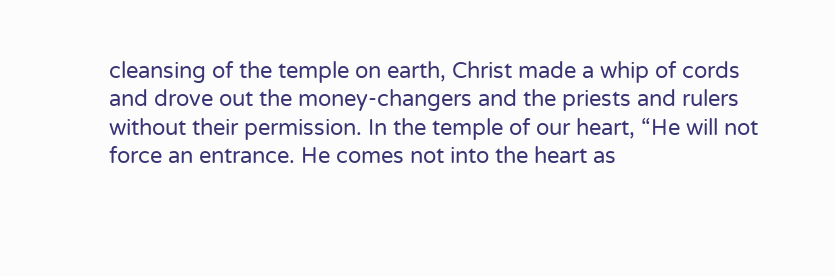cleansing of the temple on earth, Christ made a whip of cords and drove out the money-changers and the priests and rulers without their permission. In the temple of our heart, “He will not force an entrance. He comes not into the heart as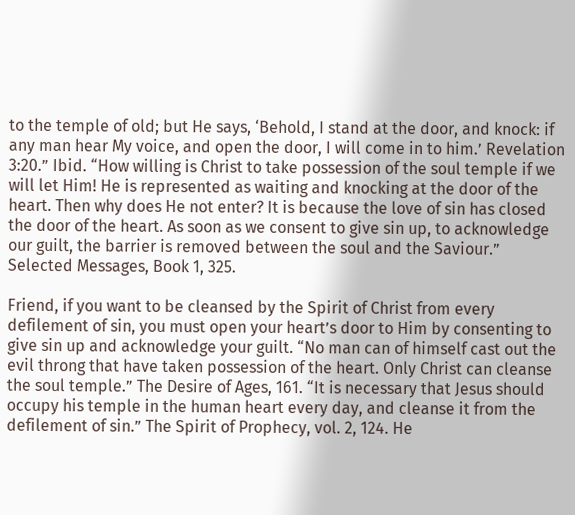to the temple of old; but He says, ‘Behold, I stand at the door, and knock: if any man hear My voice, and open the door, I will come in to him.’ Revelation 3:20.” Ibid. “How willing is Christ to take possession of the soul temple if we will let Him! He is represented as waiting and knocking at the door of the heart. Then why does He not enter? It is because the love of sin has closed the door of the heart. As soon as we consent to give sin up, to acknowledge our guilt, the barrier is removed between the soul and the Saviour.” Selected Messages, Book 1, 325.

Friend, if you want to be cleansed by the Spirit of Christ from every defilement of sin, you must open your heart’s door to Him by consenting to give sin up and acknowledge your guilt. “No man can of himself cast out the evil throng that have taken possession of the heart. Only Christ can cleanse the soul temple.” The Desire of Ages, 161. “It is necessary that Jesus should occupy his temple in the human heart every day, and cleanse it from the defilement of sin.” The Spirit of Prophecy, vol. 2, 124. He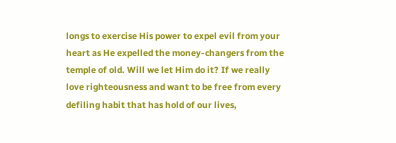longs to exercise His power to expel evil from your heart as He expelled the money-changers from the temple of old. Will we let Him do it? If we really love righteousness and want to be free from every defiling habit that has hold of our lives,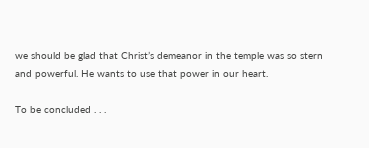we should be glad that Christ’s demeanor in the temple was so stern and powerful. He wants to use that power in our heart.

To be concluded . . .